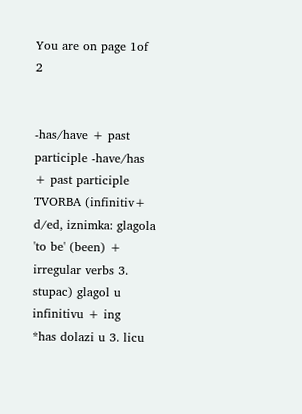You are on page 1of 2


-has/have + past participle -have/has + past participle
TVORBA (infinitiv+ d/ed, iznimka: glagola 'to be' (been) +
irregular verbs 3. stupac) glagol u infinitivu + ing
*has dolazi u 3. licu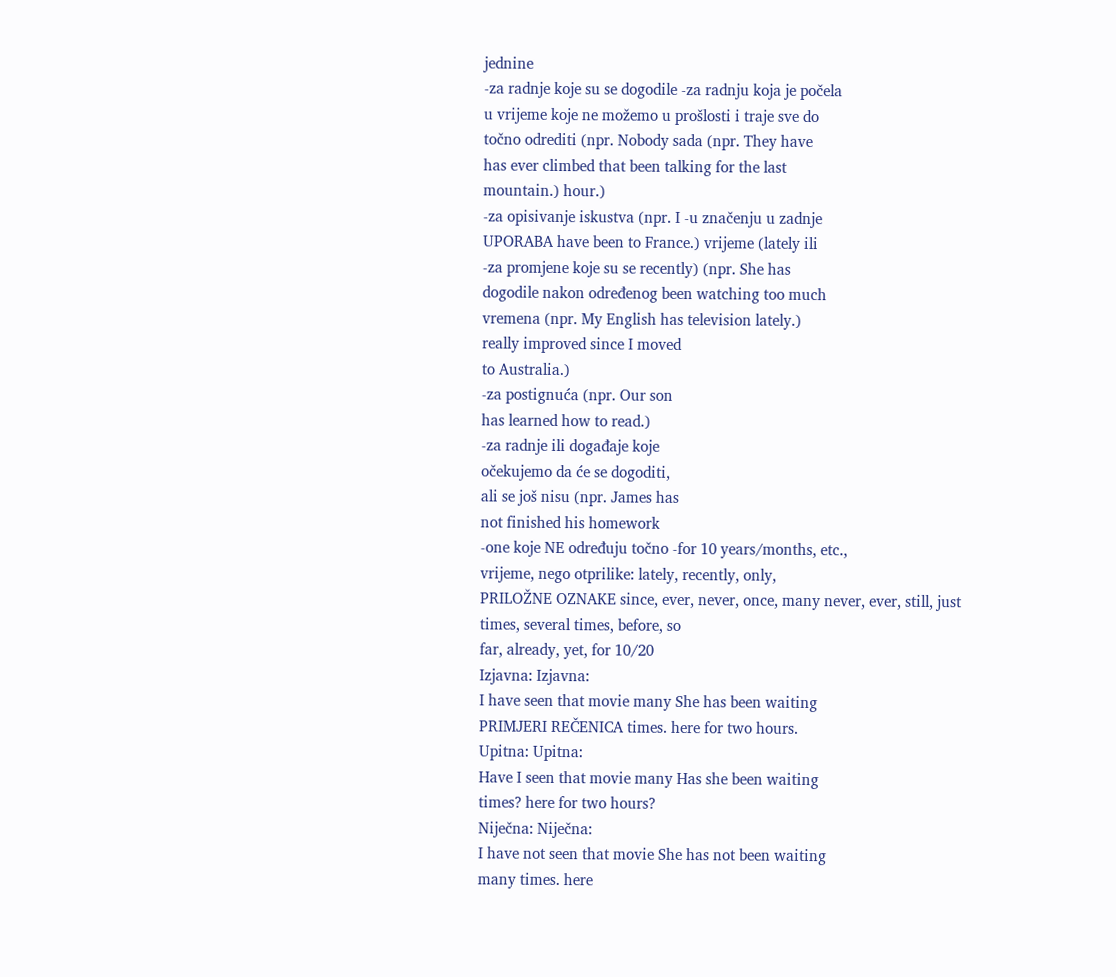jednine
-za radnje koje su se dogodile -za radnju koja je počela
u vrijeme koje ne možemo u prošlosti i traje sve do
točno odrediti (npr. Nobody sada (npr. They have
has ever climbed that been talking for the last
mountain.) hour.)
-za opisivanje iskustva (npr. I -u značenju u zadnje
UPORABA have been to France.) vrijeme (lately ili
-za promjene koje su se recently) (npr. She has
dogodile nakon određenog been watching too much
vremena (npr. My English has television lately.)
really improved since I moved
to Australia.)
-za postignuća (npr. Our son
has learned how to read.)
-za radnje ili događaje koje
očekujemo da će se dogoditi,
ali se još nisu (npr. James has
not finished his homework
-one koje NE određuju točno -for 10 years/months, etc.,
vrijeme, nego otprilike: lately, recently, only,
PRILOŽNE OZNAKE since, ever, never, once, many never, ever, still, just
times, several times, before, so
far, already, yet, for 10/20
Izjavna: Izjavna:
I have seen that movie many She has been waiting
PRIMJERI REČENICA times. here for two hours.
Upitna: Upitna:
Have I seen that movie many Has she been waiting
times? here for two hours?
Niječna: Niječna:
I have not seen that movie She has not been waiting
many times. here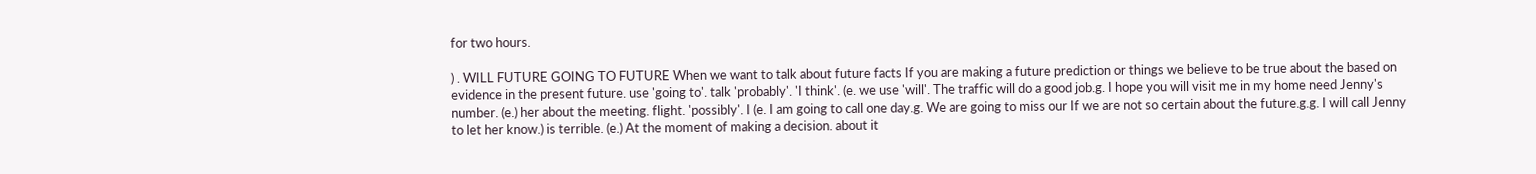for two hours.

) . WILL FUTURE GOING TO FUTURE When we want to talk about future facts If you are making a future prediction or things we believe to be true about the based on evidence in the present future. use 'going to'. talk 'probably'. 'I think'. (e. we use 'will'. The traffic will do a good job.g. I hope you will visit me in my home need Jenny's number. (e.) her about the meeting. flight. 'possibly'. I (e. I am going to call one day.g. We are going to miss our If we are not so certain about the future.g.g. I will call Jenny to let her know.) is terrible. (e.) At the moment of making a decision. about it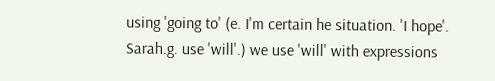using 'going to' (e. I'm certain he situation. 'I hope'. Sarah.g. use 'will'.) we use 'will' with expressions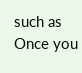such as Once you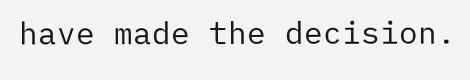have made the decision.